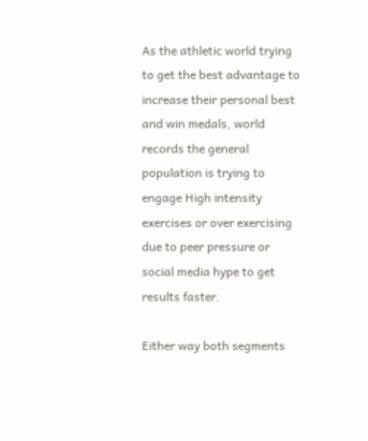As the athletic world trying to get the best advantage to increase their personal best and win medals, world records the general population is trying to engage High intensity exercises or over exercising due to peer pressure or social media hype to get results faster.

Either way both segments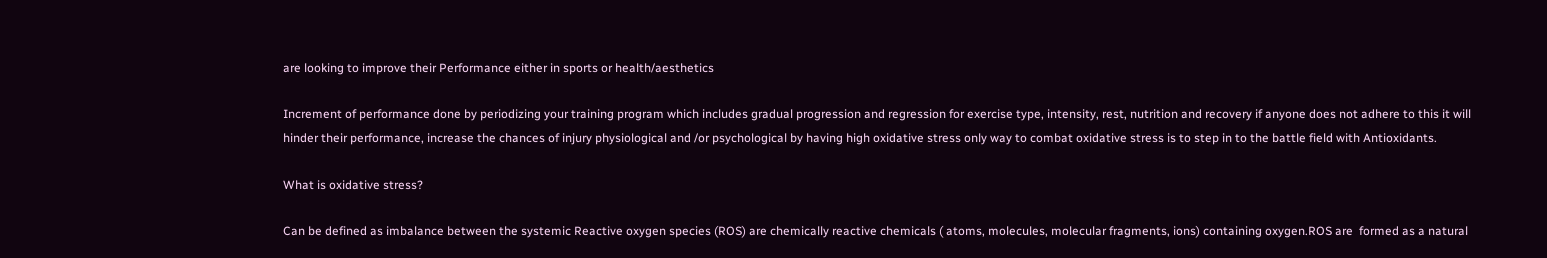are looking to improve their Performance either in sports or health/aesthetics

Increment of performance done by periodizing your training program which includes gradual progression and regression for exercise type, intensity, rest, nutrition and recovery if anyone does not adhere to this it will hinder their performance, increase the chances of injury physiological and /or psychological by having high oxidative stress only way to combat oxidative stress is to step in to the battle field with Antioxidants.

What is oxidative stress?

Can be defined as imbalance between the systemic Reactive oxygen species (ROS) are chemically reactive chemicals ( atoms, molecules, molecular fragments, ions) containing oxygen.ROS are  formed as a natural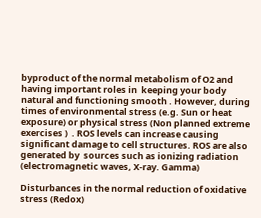byproduct of the normal metabolism of O2 and having important roles in  keeping your body natural and functioning smooth . However, during times of environmental stress (e.g. Sun or heat exposure) or physical stress (Non planned extreme exercises )  . ROS levels can increase causing significant damage to cell structures. ROS are also generated by  sources such as ionizing radiation (electromagnetic waves, X-ray. Gamma)

Disturbances in the normal reduction of oxidative stress (Redox)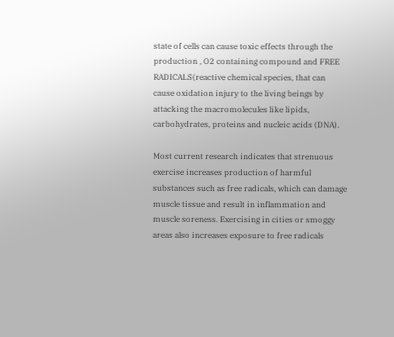state of cells can cause toxic effects through the production , O2 containing compound and FREE RADICALS(reactive chemical species, that can cause oxidation injury to the living beings by attacking the macromolecules like lipids, carbohydrates, proteins and nucleic acids (DNA).

Most current research indicates that strenuous exercise increases production of harmful substances such as free radicals, which can damage muscle tissue and result in inflammation and muscle soreness. Exercising in cities or smoggy areas also increases exposure to free radicals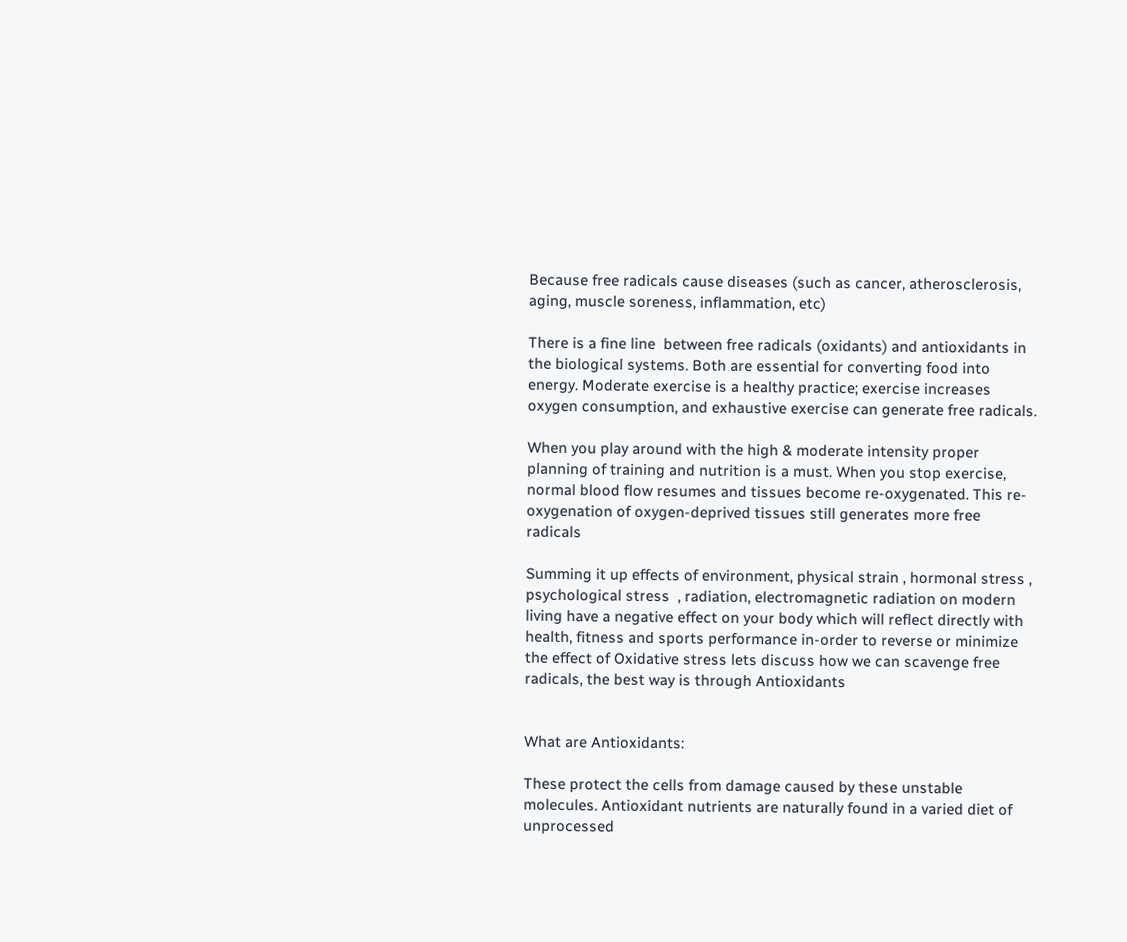Because free radicals cause diseases (such as cancer, atherosclerosis, aging, muscle soreness, inflammation, etc)

There is a fine line  between free radicals (oxidants) and antioxidants in the biological systems. Both are essential for converting food into energy. Moderate exercise is a healthy practice; exercise increases oxygen consumption, and exhaustive exercise can generate free radicals.

When you play around with the high & moderate intensity proper planning of training and nutrition is a must. When you stop exercise, normal blood flow resumes and tissues become re-oxygenated. This re-oxygenation of oxygen-deprived tissues still generates more free radicals

Summing it up effects of environment, physical strain , hormonal stress , psychological stress  , radiation, electromagnetic radiation on modern living have a negative effect on your body which will reflect directly with health, fitness and sports performance in-order to reverse or minimize the effect of Oxidative stress lets discuss how we can scavenge free radicals, the best way is through Antioxidants


What are Antioxidants:

These protect the cells from damage caused by these unstable molecules. Antioxidant nutrients are naturally found in a varied diet of unprocessed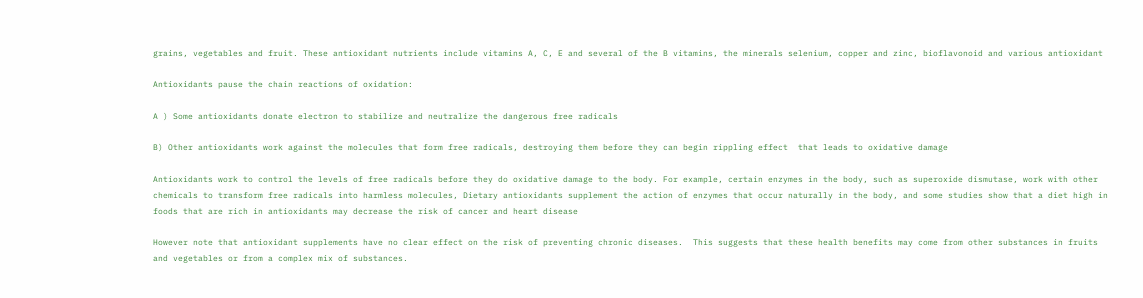grains, vegetables and fruit. These antioxidant nutrients include vitamins A, C, E and several of the B vitamins, the minerals selenium, copper and zinc, bioflavonoid and various antioxidant

Antioxidants pause the chain reactions of oxidation:

A ) Some antioxidants donate electron to stabilize and neutralize the dangerous free radicals

B) Other antioxidants work against the molecules that form free radicals, destroying them before they can begin rippling effect  that leads to oxidative damage

Antioxidants work to control the levels of free radicals before they do oxidative damage to the body. For example, certain enzymes in the body, such as superoxide dismutase, work with other chemicals to transform free radicals into harmless molecules, Dietary antioxidants supplement the action of enzymes that occur naturally in the body, and some studies show that a diet high in foods that are rich in antioxidants may decrease the risk of cancer and heart disease

However note that antioxidant supplements have no clear effect on the risk of preventing chronic diseases.  This suggests that these health benefits may come from other substances in fruits and vegetables or from a complex mix of substances.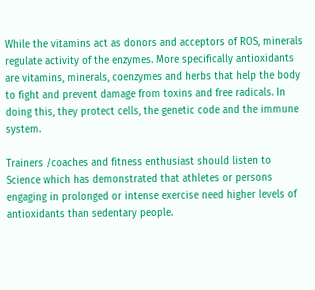While the vitamins act as donors and acceptors of ROS, minerals regulate activity of the enzymes. More specifically antioxidants are vitamins, minerals, coenzymes and herbs that help the body to fight and prevent damage from toxins and free radicals. In doing this, they protect cells, the genetic code and the immune system.

Trainers /coaches and fitness enthusiast should listen to Science which has demonstrated that athletes or persons engaging in prolonged or intense exercise need higher levels of antioxidants than sedentary people.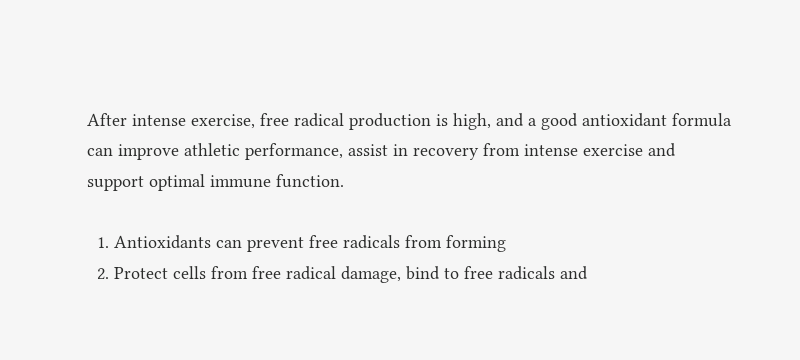After intense exercise, free radical production is high, and a good antioxidant formula can improve athletic performance, assist in recovery from intense exercise and support optimal immune function.

  1. Antioxidants can prevent free radicals from forming
  2. Protect cells from free radical damage, bind to free radicals and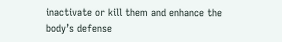inactivate or kill them and enhance the body’s defense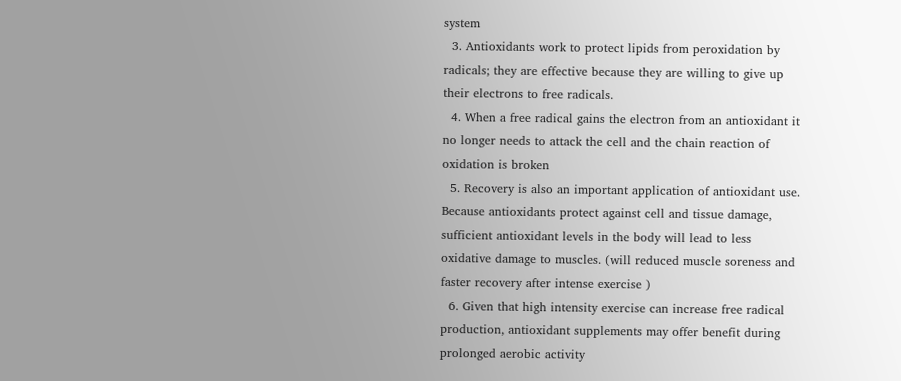system
  3. Antioxidants work to protect lipids from peroxidation by radicals; they are effective because they are willing to give up their electrons to free radicals.
  4. When a free radical gains the electron from an antioxidant it no longer needs to attack the cell and the chain reaction of oxidation is broken
  5. Recovery is also an important application of antioxidant use. Because antioxidants protect against cell and tissue damage, sufficient antioxidant levels in the body will lead to less oxidative damage to muscles. (will reduced muscle soreness and faster recovery after intense exercise )
  6. Given that high intensity exercise can increase free radical production, antioxidant supplements may offer benefit during prolonged aerobic activity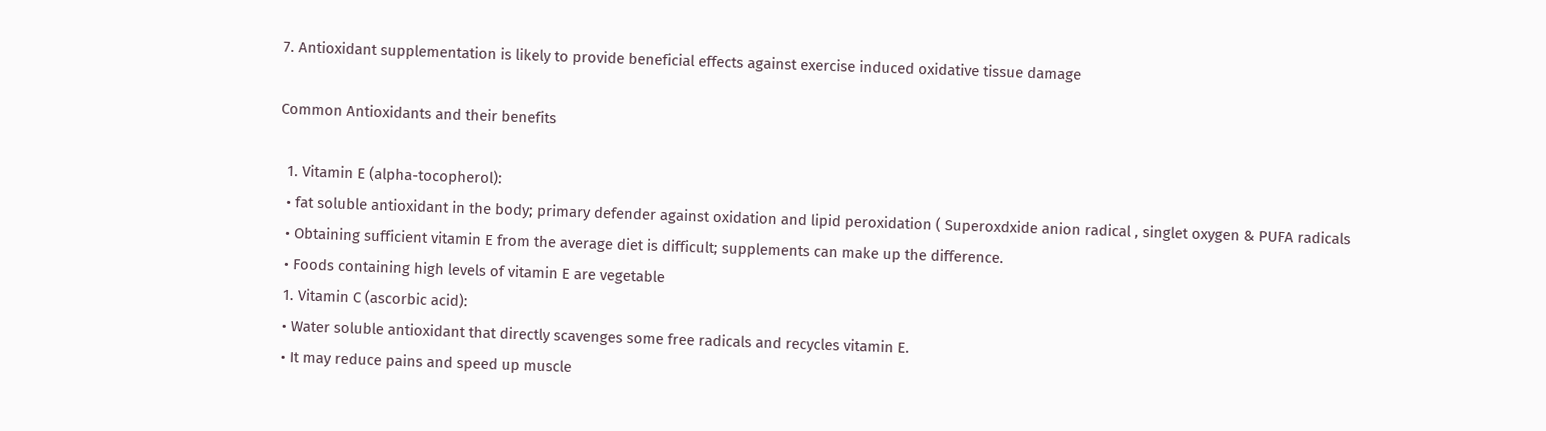7. Antioxidant supplementation is likely to provide beneficial effects against exercise induced oxidative tissue damage

Common Antioxidants and their benefits

  1. Vitamin E (alpha-tocopherol):
  • fat soluble antioxidant in the body; primary defender against oxidation and lipid peroxidation ( Superoxdxide anion radical , singlet oxygen & PUFA radicals
  • Obtaining sufficient vitamin E from the average diet is difficult; supplements can make up the difference.
  • Foods containing high levels of vitamin E are vegetable
  1. Vitamin C (ascorbic acid):
  • Water soluble antioxidant that directly scavenges some free radicals and recycles vitamin E.
  • It may reduce pains and speed up muscle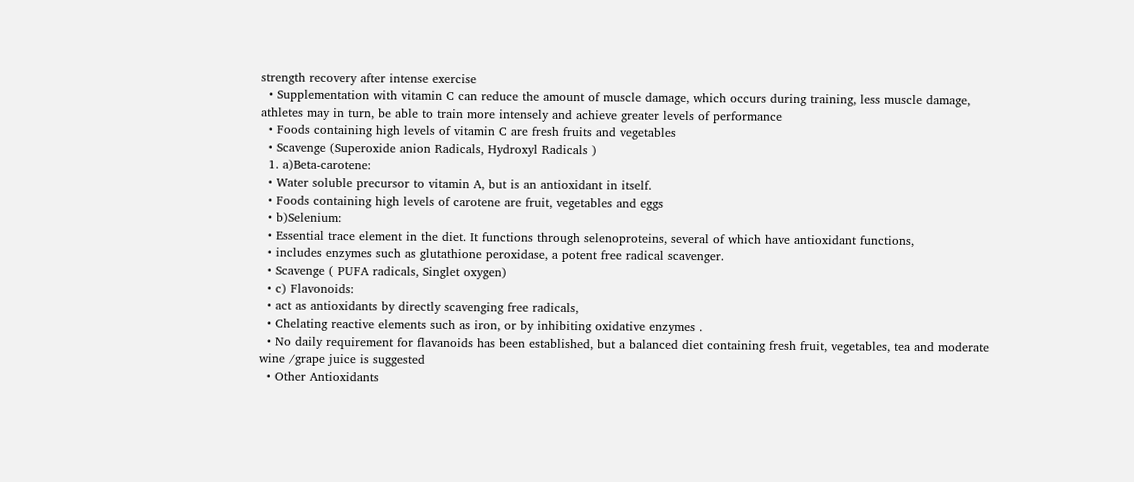strength recovery after intense exercise
  • Supplementation with vitamin C can reduce the amount of muscle damage, which occurs during training, less muscle damage, athletes may in turn, be able to train more intensely and achieve greater levels of performance
  • Foods containing high levels of vitamin C are fresh fruits and vegetables
  • Scavenge (Superoxide anion Radicals, Hydroxyl Radicals )
  1. a)Beta-carotene:
  • Water soluble precursor to vitamin A, but is an antioxidant in itself.
  • Foods containing high levels of carotene are fruit, vegetables and eggs
  • b)Selenium:
  • Essential trace element in the diet. It functions through selenoproteins, several of which have antioxidant functions,
  • includes enzymes such as glutathione peroxidase, a potent free radical scavenger.
  • Scavenge ( PUFA radicals, Singlet oxygen)
  • c) Flavonoids:
  • act as antioxidants by directly scavenging free radicals,
  • Chelating reactive elements such as iron, or by inhibiting oxidative enzymes .
  • No daily requirement for flavanoids has been established, but a balanced diet containing fresh fruit, vegetables, tea and moderate wine /grape juice is suggested
  • Other Antioxidants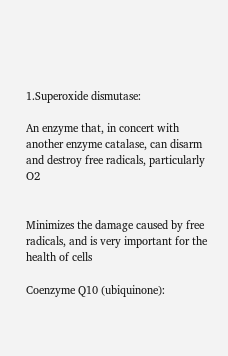1.Superoxide dismutase:

An enzyme that, in concert with another enzyme catalase, can disarm and destroy free radicals, particularly O2


Minimizes the damage caused by free radicals, and is very important for the health of cells

Coenzyme Q10 (ubiquinone):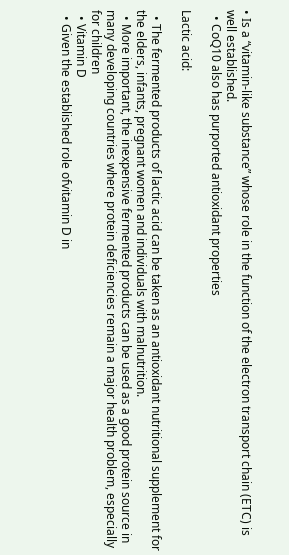• Is a “vitamin-like substance” whose role in the function of the electron transport chain (ETC) is well established.
  • CoQ10 also has purported antioxidant properties

Lactic acid:

  • The fermented products of lactic acid can be taken as an antioxidant nutritional supplement for the elders, infants, pregnant women and individuals with malnutrition.
  • More important, the inexpensive fermented products can be used as a good protein source in many developing countries where protein deficiencies remain a major health problem, especially for children
  • Vitamin D
  • Given the established role ofvitamin D in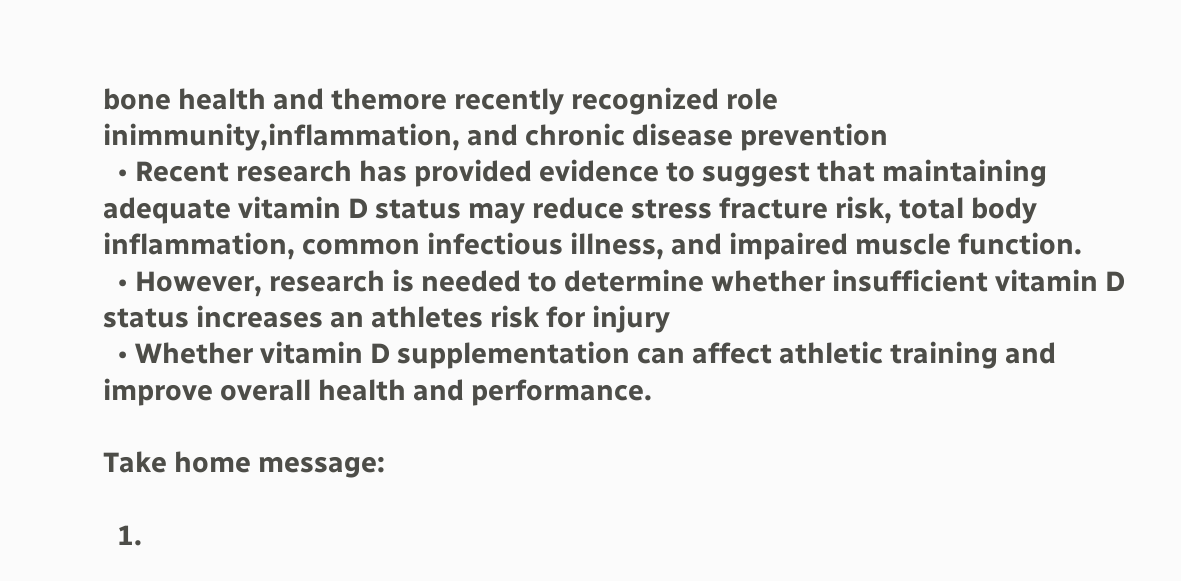bone health and themore recently recognized role inimmunity,inflammation, and chronic disease prevention
  • Recent research has provided evidence to suggest that maintaining adequate vitamin D status may reduce stress fracture risk, total body inflammation, common infectious illness, and impaired muscle function.
  • However, research is needed to determine whether insufficient vitamin D status increases an athletes risk for injury
  • Whether vitamin D supplementation can affect athletic training and improve overall health and performance.

Take home message:

  1.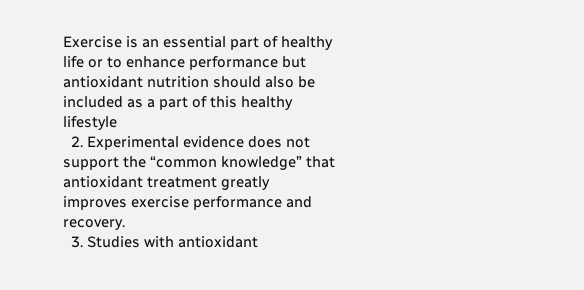Exercise is an essential part of healthy life or to enhance performance but antioxidant nutrition should also be included as a part of this healthy lifestyle
  2. Experimental evidence does not support the “common knowledge” that antioxidant treatment greatly improves exercise performance and recovery.
  3. Studies with antioxidant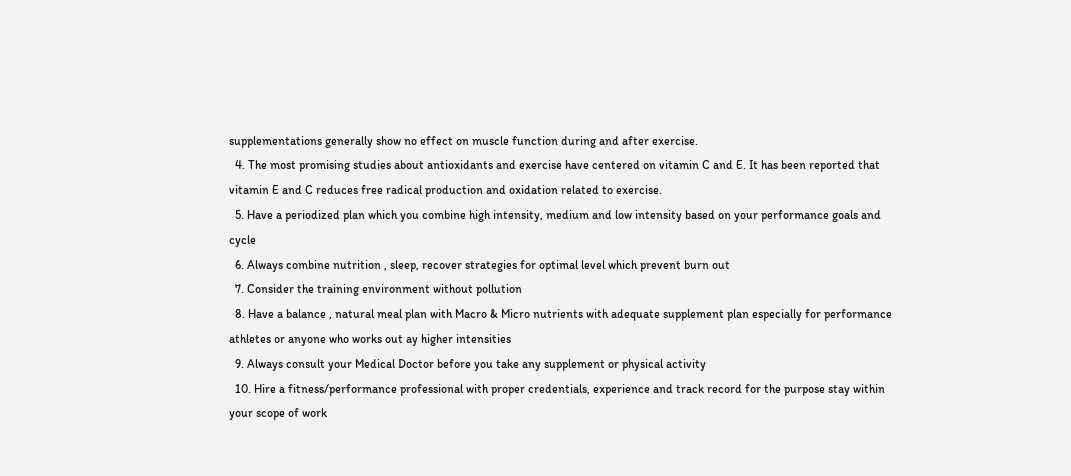supplementations generally show no effect on muscle function during and after exercise.
  4. The most promising studies about antioxidants and exercise have centered on vitamin C and E. It has been reported that vitamin E and C reduces free radical production and oxidation related to exercise.
  5. Have a periodized plan which you combine high intensity, medium and low intensity based on your performance goals and cycle
  6. Always combine nutrition , sleep, recover strategies for optimal level which prevent burn out
  7. Consider the training environment without pollution
  8. Have a balance , natural meal plan with Macro & Micro nutrients with adequate supplement plan especially for performance athletes or anyone who works out ay higher intensities
  9. Always consult your Medical Doctor before you take any supplement or physical activity
  10. Hire a fitness/performance professional with proper credentials, experience and track record for the purpose stay within your scope of work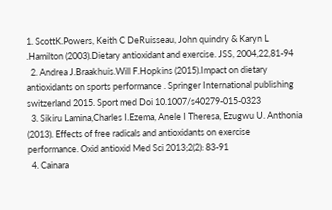1. ScottK.Powers, Keith C DeRuisseau, John quindry & Karyn L .Hamilton (2003).Dietary antioxidant and exercise. JSS, 2004,22,81-94
  2. Andrea J.Braakhuis.Will F.Hopkins (2015).Impact on dietary antioxidants on sports performance . Springer International publishing switzerland 2015. Sport med Doi 10.1007/s40279-015-0323
  3. Sikiru Lamina,Charles I.Ezema, Anele I Theresa, Ezugwu U. Anthonia (2013). Effects of free radicals and antioxidants on exercise performance. Oxid antioxid Med Sci 2013;2(2): 83-91
  4. Cainara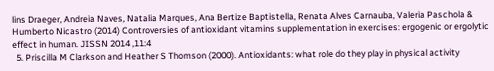lins Draeger, Andreia Naves, Natalia Marques, Ana Bertize Baptistella, Renata Alves Carnauba, Valeria Paschola & Humberto Nicastro (2014) Controversies of antioxidant vitamins supplementation in exercises: ergogenic or ergolytic effect in human. JISSN 2014 ,11:4
  5. Priscilla M Clarkson and Heather S Thomson (2000). Antioxidants: what role do they play in physical activity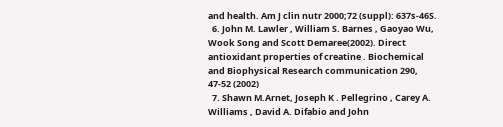and health. Am J clin nutr 2000;72 (suppl): 637s-46S.
  6. John M. Lawler , William S. Barnes , Gaoyao Wu, Wook Song and Scott Demaree(2002). Direct antioxidant properties of creatine . Biochemical and Biophysical Research communication 290, 47-52 (2002)
  7. Shawn M.Arnet, Joseph K . Pellegrino , Carey A. Williams , David A. Difabio and John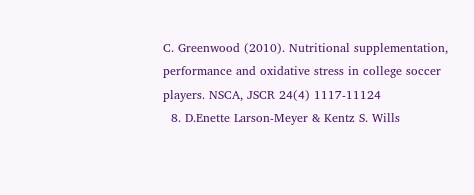C. Greenwood (2010). Nutritional supplementation, performance and oxidative stress in college soccer players. NSCA, JSCR 24(4) 1117-11124
  8. D.Enette Larson-Meyer & Kentz S. Wills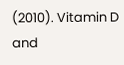(2010). Vitamin D and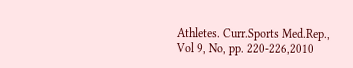Athletes. Curr.Sports Med.Rep., Vol 9, No, pp. 220-226,2010